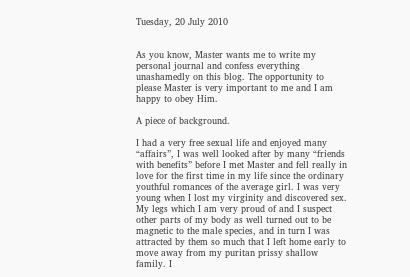Tuesday, 20 July 2010


As you know, Master wants me to write my personal journal and confess everything unashamedly on this blog. The opportunity to please Master is very important to me and I am happy to obey Him.

A piece of background.

I had a very free sexual life and enjoyed many “affairs”, I was well looked after by many “friends with benefits” before I met Master and fell really in love for the first time in my life since the ordinary youthful romances of the average girl. I was very young when I lost my virginity and discovered sex. My legs which I am very proud of and I suspect other parts of my body as well turned out to be magnetic to the male species, and in turn I was attracted by them so much that I left home early to move away from my puritan prissy shallow family. I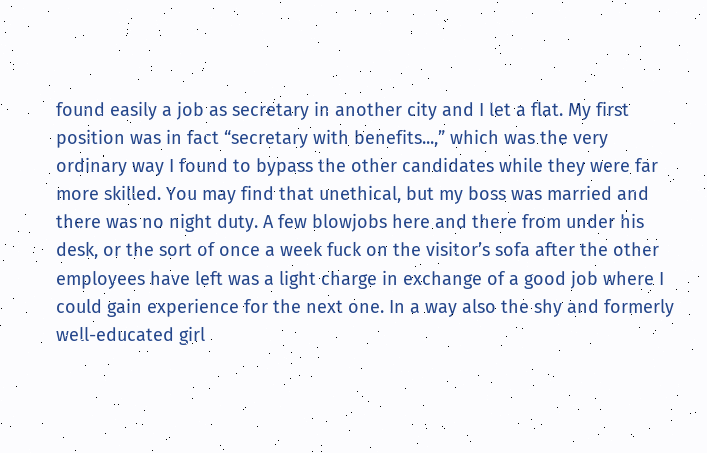found easily a job as secretary in another city and I let a flat. My first position was in fact “secretary with benefits...,” which was the very ordinary way I found to bypass the other candidates while they were far more skilled. You may find that unethical, but my boss was married and there was no night duty. A few blowjobs here and there from under his desk, or the sort of once a week fuck on the visitor’s sofa after the other employees have left was a light charge in exchange of a good job where I could gain experience for the next one. In a way also the shy and formerly well-educated girl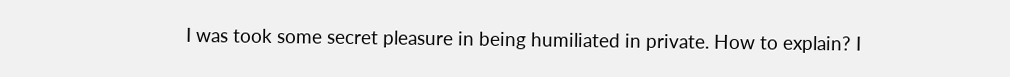I was took some secret pleasure in being humiliated in private. How to explain? I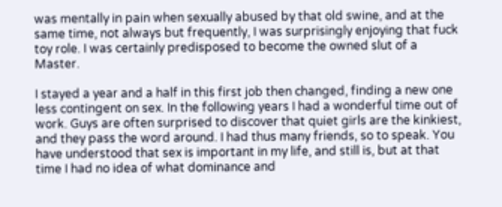was mentally in pain when sexually abused by that old swine, and at the same time, not always but frequently, I was surprisingly enjoying that fuck toy role. I was certainly predisposed to become the owned slut of a Master.

I stayed a year and a half in this first job then changed, finding a new one less contingent on sex. In the following years I had a wonderful time out of work. Guys are often surprised to discover that quiet girls are the kinkiest, and they pass the word around. I had thus many friends, so to speak. You have understood that sex is important in my life, and still is, but at that time I had no idea of what dominance and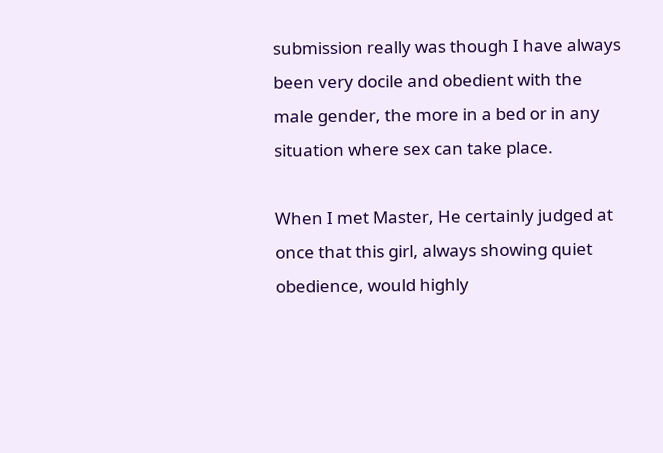submission really was though I have always been very docile and obedient with the male gender, the more in a bed or in any situation where sex can take place.

When I met Master, He certainly judged at once that this girl, always showing quiet obedience, would highly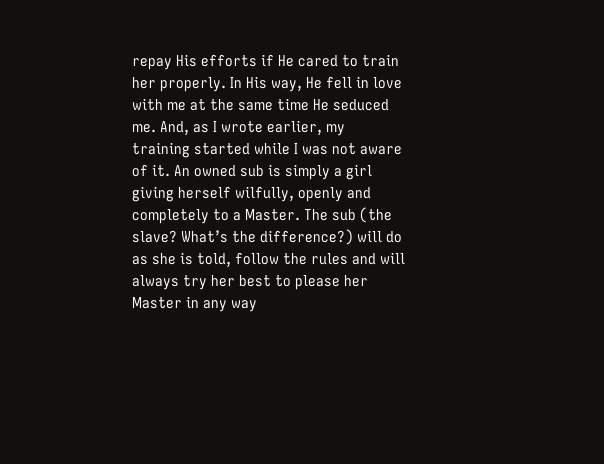repay His efforts if He cared to train her properly. In His way, He fell in love with me at the same time He seduced me. And, as I wrote earlier, my training started while I was not aware of it. An owned sub is simply a girl giving herself wilfully, openly and completely to a Master. The sub (the slave? What’s the difference?) will do as she is told, follow the rules and will always try her best to please her Master in any way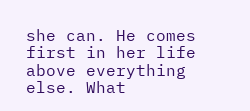she can. He comes first in her life above everything else. What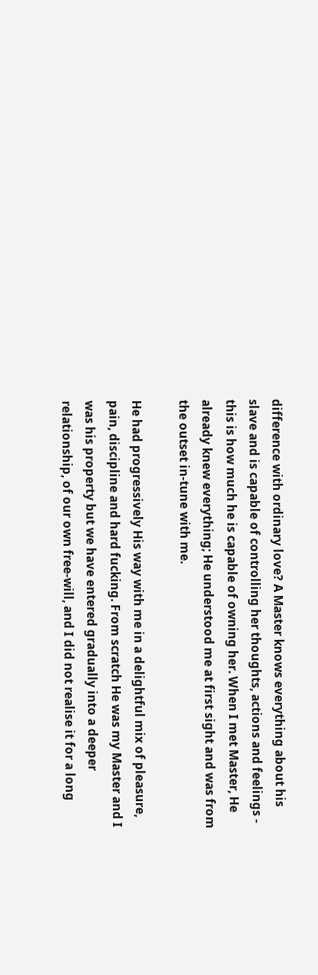difference with ordinary love? A Master knows everything about his slave and is capable of controlling her thoughts, actions and feelings - this is how much he is capable of owning her. When I met Master, He already knew everything; He understood me at first sight and was from the outset in-tune with me.

He had progressively His way with me in a delightful mix of pleasure, pain, discipline and hard fucking. From scratch He was my Master and I was his property but we have entered gradually into a deeper relationship, of our own free-will, and I did not realise it for a long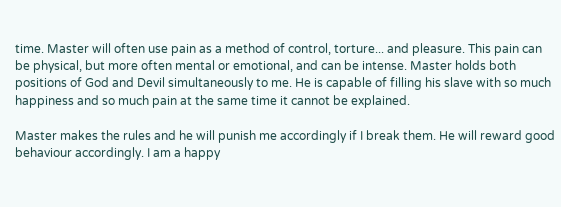time. Master will often use pain as a method of control, torture... and pleasure. This pain can be physical, but more often mental or emotional, and can be intense. Master holds both positions of God and Devil simultaneously to me. He is capable of filling his slave with so much happiness and so much pain at the same time it cannot be explained.

Master makes the rules and he will punish me accordingly if I break them. He will reward good behaviour accordingly. I am a happy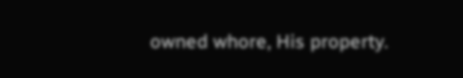owned whore, His property.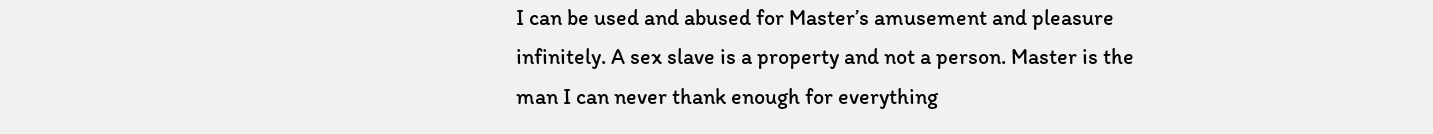I can be used and abused for Master’s amusement and pleasure infinitely. A sex slave is a property and not a person. Master is the man I can never thank enough for everything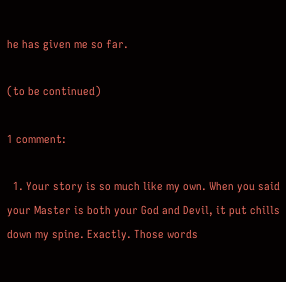he has given me so far.

(to be continued)

1 comment:

  1. Your story is so much like my own. When you said your Master is both your God and Devil, it put chills down my spine. Exactly. Those words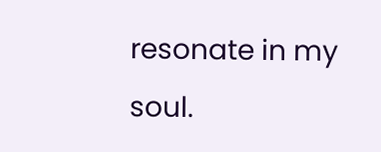resonate in my soul.